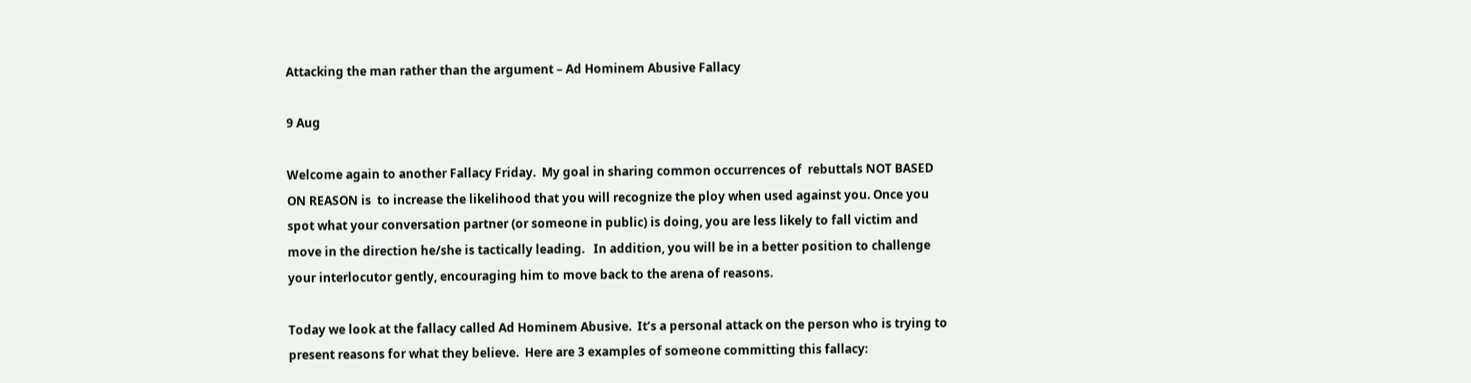Attacking the man rather than the argument – Ad Hominem Abusive Fallacy

9 Aug

Welcome again to another Fallacy Friday.  My goal in sharing common occurrences of  rebuttals NOT BASED ON REASON is  to increase the likelihood that you will recognize the ploy when used against you. Once you spot what your conversation partner (or someone in public) is doing, you are less likely to fall victim and move in the direction he/she is tactically leading.   In addition, you will be in a better position to challenge your interlocutor gently, encouraging him to move back to the arena of reasons.

Today we look at the fallacy called Ad Hominem Abusive.  It’s a personal attack on the person who is trying to present reasons for what they believe.  Here are 3 examples of someone committing this fallacy: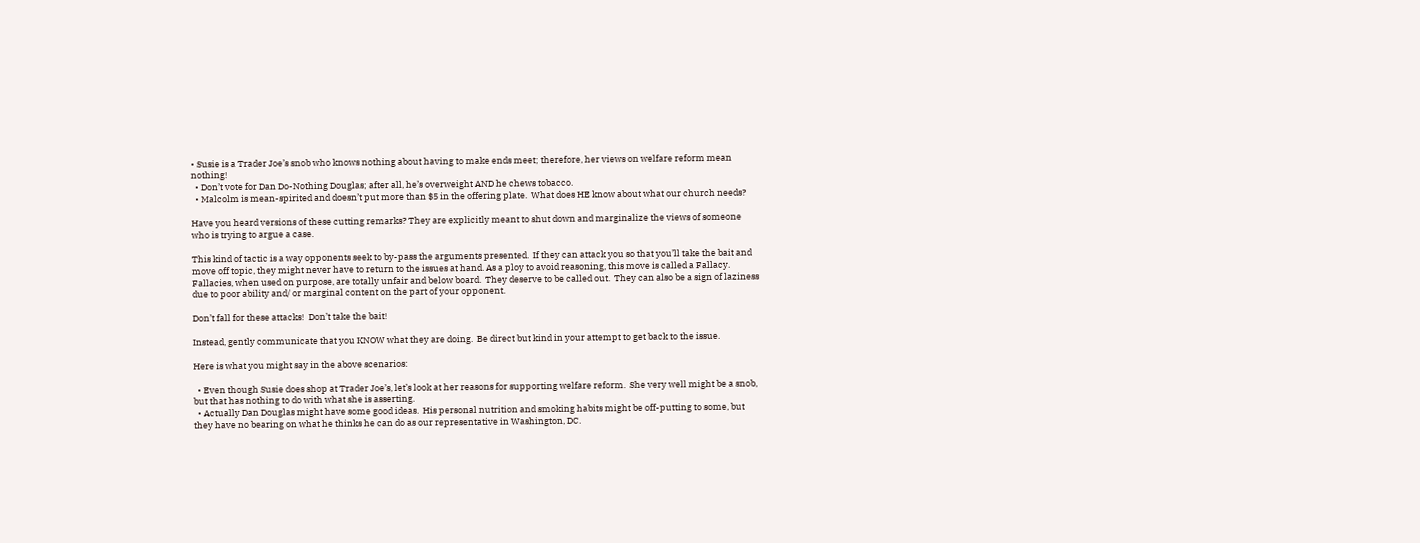• Susie is a Trader Joe’s snob who knows nothing about having to make ends meet; therefore, her views on welfare reform mean nothing!
  • Don’t vote for Dan Do-Nothing Douglas; after all, he’s overweight AND he chews tobacco.
  • Malcolm is mean-spirited and doesn’t put more than $5 in the offering plate.  What does HE know about what our church needs?

Have you heard versions of these cutting remarks? They are explicitly meant to shut down and marginalize the views of someone who is trying to argue a case.

This kind of tactic is a way opponents seek to by-pass the arguments presented.  If they can attack you so that you’ll take the bait and move off topic, they might never have to return to the issues at hand. As a ploy to avoid reasoning, this move is called a Fallacy.  Fallacies, when used on purpose, are totally unfair and below board.  They deserve to be called out.  They can also be a sign of laziness due to poor ability and/ or marginal content on the part of your opponent.

Don’t fall for these attacks!  Don’t take the bait!

Instead, gently communicate that you KNOW what they are doing.  Be direct but kind in your attempt to get back to the issue.

Here is what you might say in the above scenarios:

  • Even though Susie does shop at Trader Joe’s, let’s look at her reasons for supporting welfare reform.  She very well might be a snob, but that has nothing to do with what she is asserting.
  • Actually Dan Douglas might have some good ideas.  His personal nutrition and smoking habits might be off-putting to some, but they have no bearing on what he thinks he can do as our representative in Washington, DC.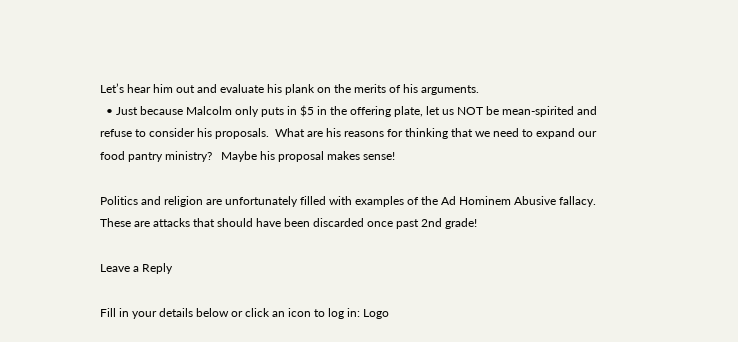Let’s hear him out and evaluate his plank on the merits of his arguments.
  • Just because Malcolm only puts in $5 in the offering plate, let us NOT be mean-spirited and refuse to consider his proposals.  What are his reasons for thinking that we need to expand our food pantry ministry?   Maybe his proposal makes sense!

Politics and religion are unfortunately filled with examples of the Ad Hominem Abusive fallacy.  These are attacks that should have been discarded once past 2nd grade!

Leave a Reply

Fill in your details below or click an icon to log in: Logo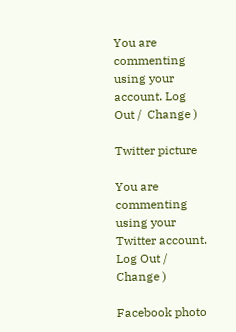You are commenting using your account. Log Out /  Change )

Twitter picture

You are commenting using your Twitter account. Log Out /  Change )

Facebook photo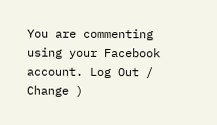You are commenting using your Facebook account. Log Out /  Change )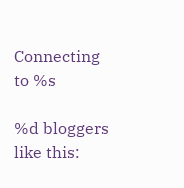Connecting to %s

%d bloggers like this: